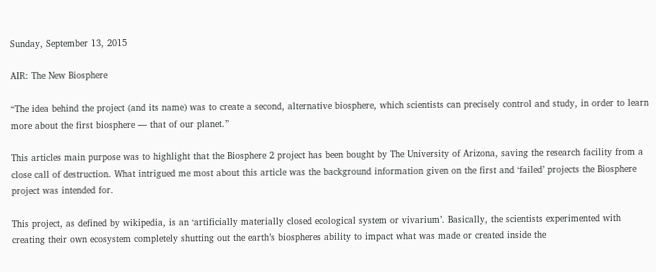Sunday, September 13, 2015

AIR: The New Biosphere

“The idea behind the project (and its name) was to create a second, alternative biosphere, which scientists can precisely control and study, in order to learn more about the first biosphere — that of our planet.”

This articles main purpose was to highlight that the Biosphere 2 project has been bought by The University of Arizona, saving the research facility from a close call of destruction. What intrigued me most about this article was the background information given on the first and ‘failed’ projects the Biosphere project was intended for.

This project, as defined by wikipedia, is an ‘artificially materially closed ecological system or vivarium’. Basically, the scientists experimented with creating their own ecosystem completely shutting out the earth’s biospheres ability to impact what was made or created inside the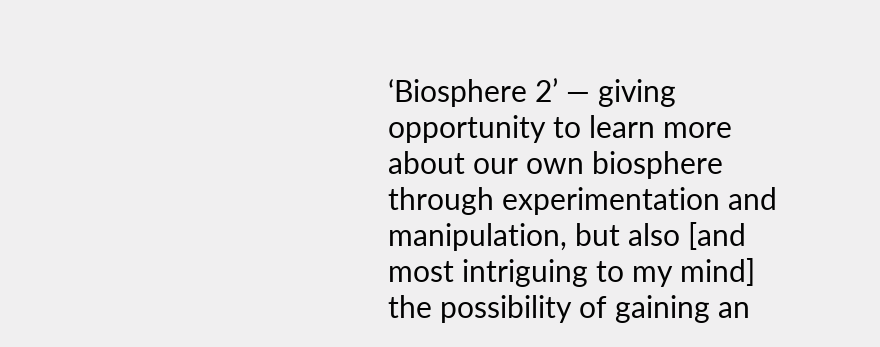‘Biosphere 2’ — giving opportunity to learn more about our own biosphere through experimentation and manipulation, but also [and most intriguing to my mind] the possibility of gaining an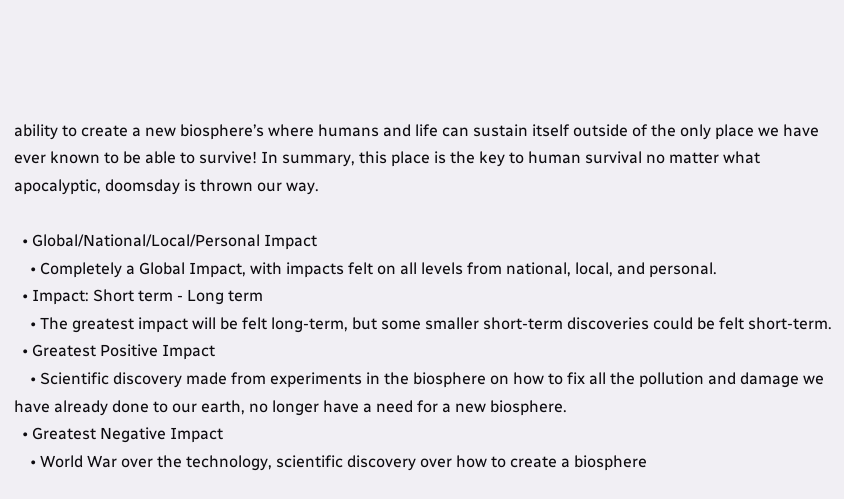ability to create a new biosphere’s where humans and life can sustain itself outside of the only place we have ever known to be able to survive! In summary, this place is the key to human survival no matter what apocalyptic, doomsday is thrown our way.

  • Global/National/Local/Personal Impact
    • Completely a Global Impact, with impacts felt on all levels from national, local, and personal.
  • Impact: Short term - Long term
    • The greatest impact will be felt long-term, but some smaller short-term discoveries could be felt short-term.
  • Greatest Positive Impact
    • Scientific discovery made from experiments in the biosphere on how to fix all the pollution and damage we have already done to our earth, no longer have a need for a new biosphere.
  • Greatest Negative Impact
    • World War over the technology, scientific discovery over how to create a biosphere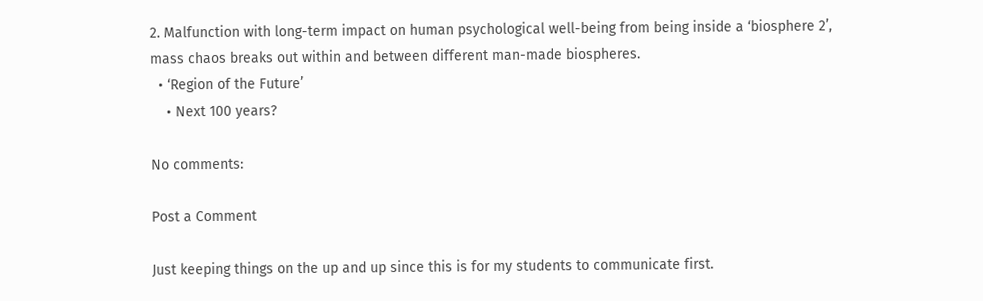2. Malfunction with long-term impact on human psychological well-being from being inside a ‘biosphere 2’, mass chaos breaks out within and between different man-made biospheres.
  • ‘Region of the Future’
    • Next 100 years?

No comments:

Post a Comment

Just keeping things on the up and up since this is for my students to communicate first.